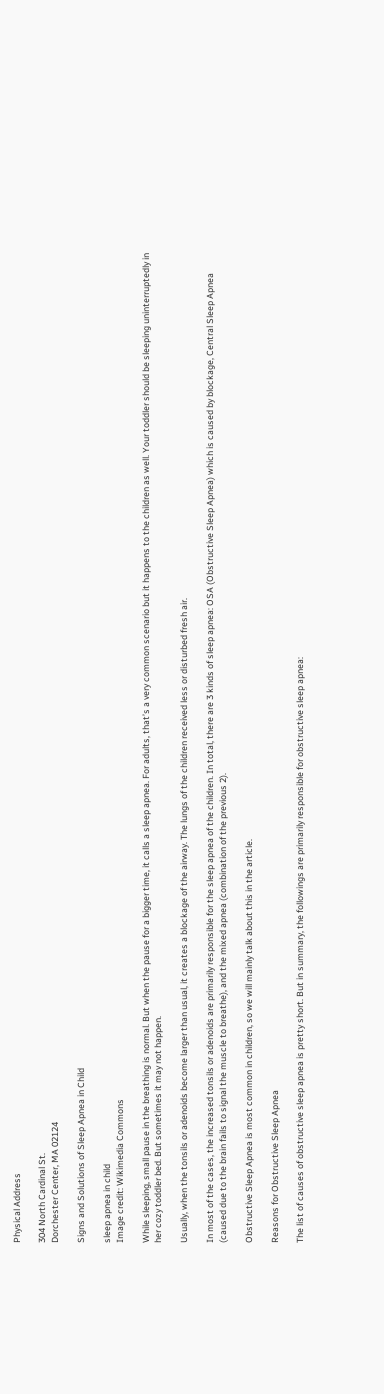Physical Address

304 North Cardinal St.
Dorchester Center, MA 02124

Signs and Solutions of Sleep Apnea in Child

sleep apnea in child
Image credit: Wikimedia Commons

While sleeping, small pause in the breathing is normal. But when the pause for a bigger time, it calls a sleep apnea. For adults, that’s a very common scenario but it happens to the children as well. Your toddler should be sleeping uninterruptedly in her cozy toddler bed. But sometimes it may not happen.

Usually, when the tonsils or adenoids become larger than usual, it creates a blockage of the airway. The lungs of the children received less or disturbed fresh air.

In most of the cases, the increased tonsils or adenoids are primarily responsible for the sleep apnea of the children. In total, there are 3 kinds of sleep apnea: OSA (Obstructive Sleep Apnea) which is caused by blockage, Central Sleep Apnea (caused due to the brain fails to signal the muscle to breathe), and the mixed apnea (combination of the previous 2).

Obstructive Sleep Apnea is most common in children, so we will mainly talk about this in the article.

Reasons for Obstructive Sleep Apnea

The list of causes of obstructive sleep apnea is pretty short. But in summary, the followings are primarily responsible for obstructive sleep apnea: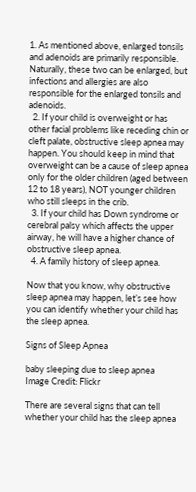1. As mentioned above, enlarged tonsils and adenoids are primarily responsible. Naturally, these two can be enlarged, but infections and allergies are also responsible for the enlarged tonsils and adenoids.
  2. If your child is overweight or has other facial problems like receding chin or cleft palate, obstructive sleep apnea may happen. You should keep in mind that overweight can be a cause of sleep apnea only for the older children (aged between 12 to 18 years), NOT younger children who still sleeps in the crib.
  3. If your child has Down syndrome or cerebral palsy which affects the upper airway, he will have a higher chance of obstructive sleep apnea.
  4. A family history of sleep apnea.

Now that you know, why obstructive sleep apnea may happen, let’s see how you can identify whether your child has the sleep apnea.

Signs of Sleep Apnea

baby sleeping due to sleep apnea
Image Credit: Flickr

There are several signs that can tell whether your child has the sleep apnea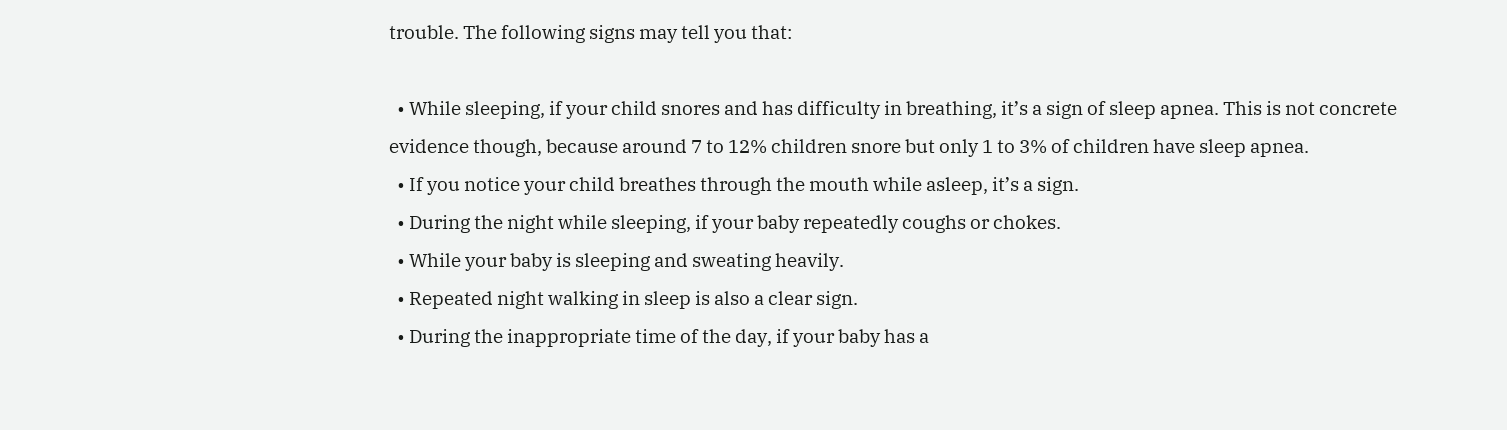trouble. The following signs may tell you that:

  • While sleeping, if your child snores and has difficulty in breathing, it’s a sign of sleep apnea. This is not concrete evidence though, because around 7 to 12% children snore but only 1 to 3% of children have sleep apnea.
  • If you notice your child breathes through the mouth while asleep, it’s a sign.
  • During the night while sleeping, if your baby repeatedly coughs or chokes.
  • While your baby is sleeping and sweating heavily.
  • Repeated night walking in sleep is also a clear sign.
  • During the inappropriate time of the day, if your baby has a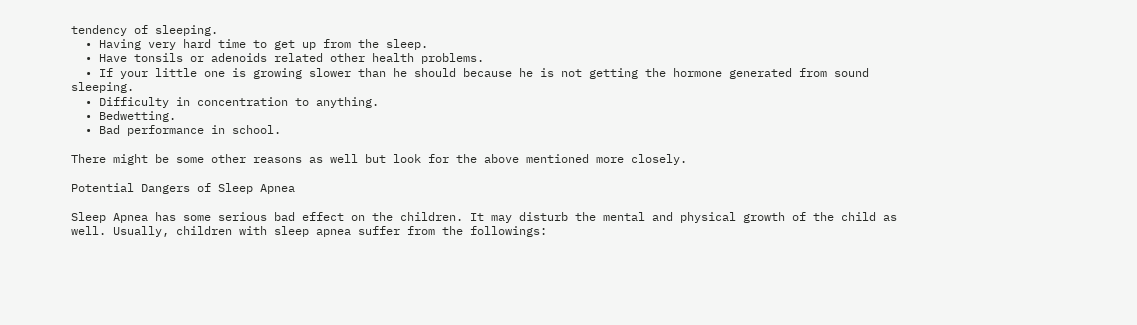tendency of sleeping.
  • Having very hard time to get up from the sleep.
  • Have tonsils or adenoids related other health problems.
  • If your little one is growing slower than he should because he is not getting the hormone generated from sound sleeping.
  • Difficulty in concentration to anything.
  • Bedwetting.
  • Bad performance in school.

There might be some other reasons as well but look for the above mentioned more closely.

Potential Dangers of Sleep Apnea

Sleep Apnea has some serious bad effect on the children. It may disturb the mental and physical growth of the child as well. Usually, children with sleep apnea suffer from the followings: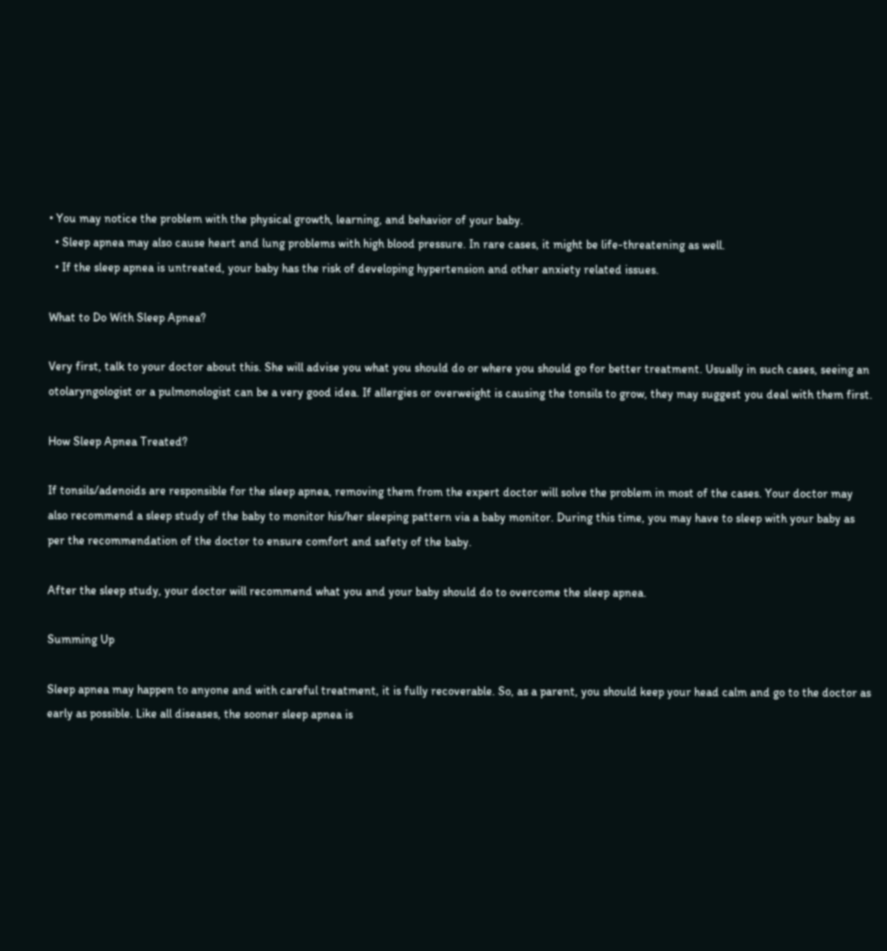• You may notice the problem with the physical growth, learning, and behavior of your baby.
  • Sleep apnea may also cause heart and lung problems with high blood pressure. In rare cases, it might be life-threatening as well.
  • If the sleep apnea is untreated, your baby has the risk of developing hypertension and other anxiety related issues.

What to Do With Sleep Apnea?

Very first, talk to your doctor about this. She will advise you what you should do or where you should go for better treatment. Usually in such cases, seeing an otolaryngologist or a pulmonologist can be a very good idea. If allergies or overweight is causing the tonsils to grow, they may suggest you deal with them first.

How Sleep Apnea Treated?

If tonsils/adenoids are responsible for the sleep apnea, removing them from the expert doctor will solve the problem in most of the cases. Your doctor may also recommend a sleep study of the baby to monitor his/her sleeping pattern via a baby monitor. During this time, you may have to sleep with your baby as per the recommendation of the doctor to ensure comfort and safety of the baby.

After the sleep study, your doctor will recommend what you and your baby should do to overcome the sleep apnea.

Summing Up

Sleep apnea may happen to anyone and with careful treatment, it is fully recoverable. So, as a parent, you should keep your head calm and go to the doctor as early as possible. Like all diseases, the sooner sleep apnea is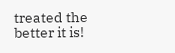treated the better it is!